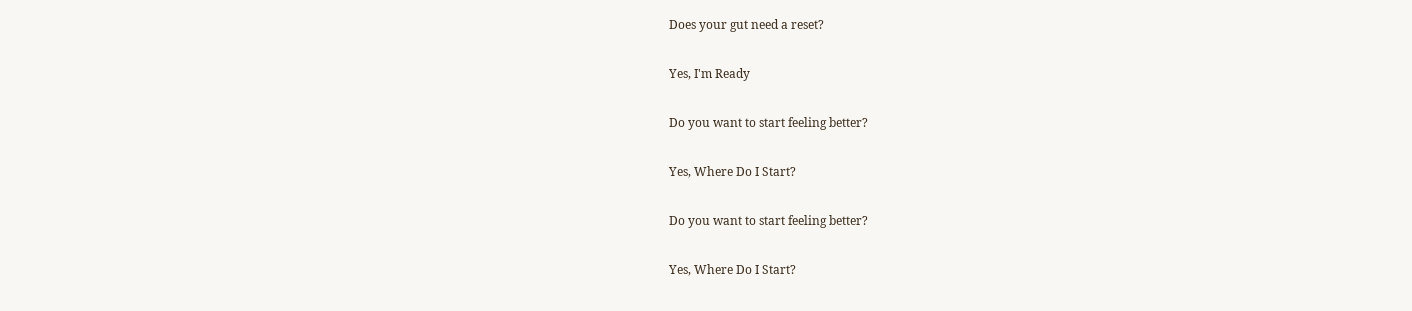Does your gut need a reset?

Yes, I'm Ready

Do you want to start feeling better?

Yes, Where Do I Start?

Do you want to start feeling better?

Yes, Where Do I Start?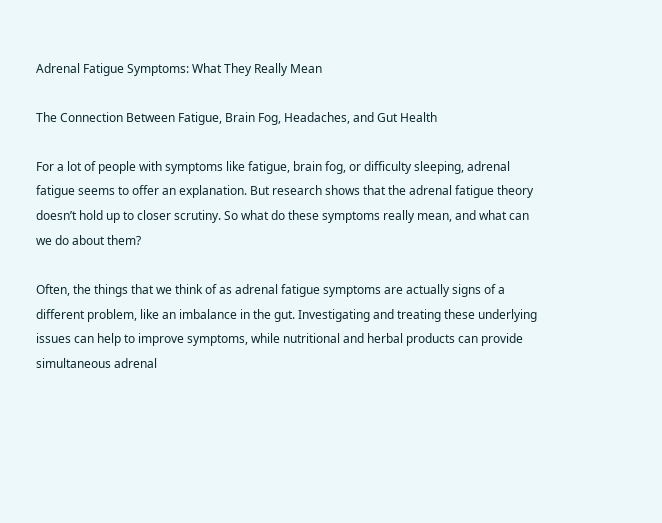Adrenal Fatigue Symptoms: What They Really Mean

The Connection Between Fatigue, Brain Fog, Headaches, and Gut Health

For a lot of people with symptoms like fatigue, brain fog, or difficulty sleeping, adrenal fatigue seems to offer an explanation. But research shows that the adrenal fatigue theory doesn’t hold up to closer scrutiny. So what do these symptoms really mean, and what can we do about them?

Often, the things that we think of as adrenal fatigue symptoms are actually signs of a different problem, like an imbalance in the gut. Investigating and treating these underlying issues can help to improve symptoms, while nutritional and herbal products can provide simultaneous adrenal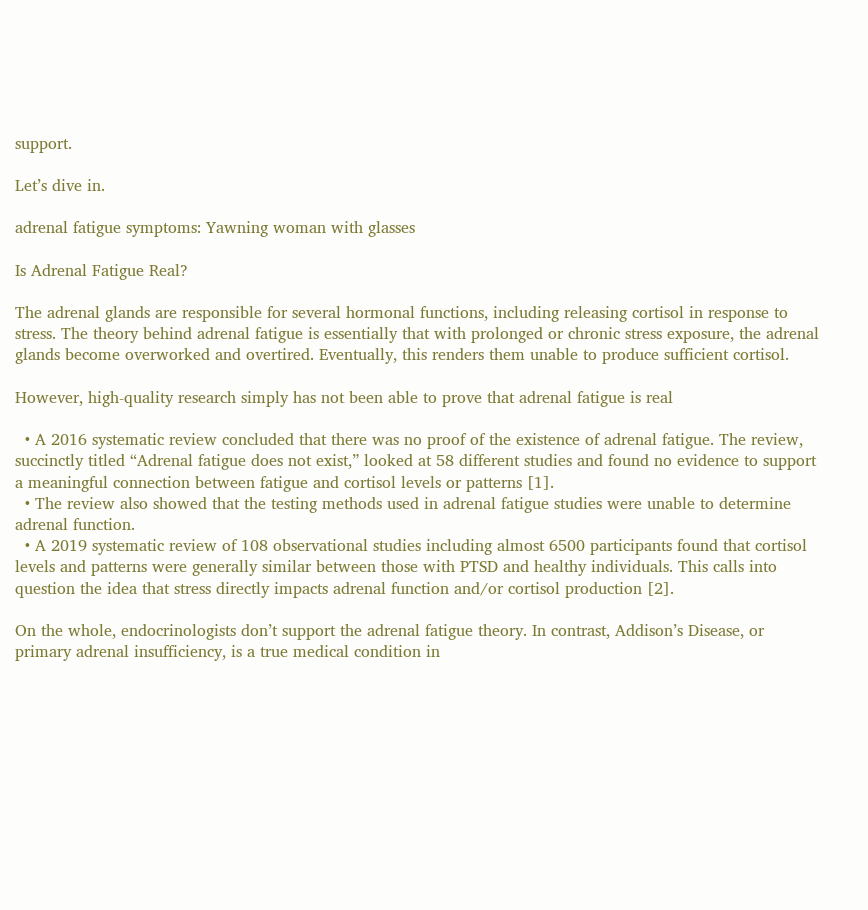support.

Let’s dive in.

adrenal fatigue symptoms: Yawning woman with glasses

Is Adrenal Fatigue Real?

The adrenal glands are responsible for several hormonal functions, including releasing cortisol in response to stress. The theory behind adrenal fatigue is essentially that with prolonged or chronic stress exposure, the adrenal glands become overworked and overtired. Eventually, this renders them unable to produce sufficient cortisol.

However, high-quality research simply has not been able to prove that adrenal fatigue is real

  • A 2016 systematic review concluded that there was no proof of the existence of adrenal fatigue. The review, succinctly titled “Adrenal fatigue does not exist,” looked at 58 different studies and found no evidence to support a meaningful connection between fatigue and cortisol levels or patterns [1].
  • The review also showed that the testing methods used in adrenal fatigue studies were unable to determine adrenal function.
  • A 2019 systematic review of 108 observational studies including almost 6500 participants found that cortisol levels and patterns were generally similar between those with PTSD and healthy individuals. This calls into question the idea that stress directly impacts adrenal function and/or cortisol production [2].

On the whole, endocrinologists don’t support the adrenal fatigue theory. In contrast, Addison’s Disease, or primary adrenal insufficiency, is a true medical condition in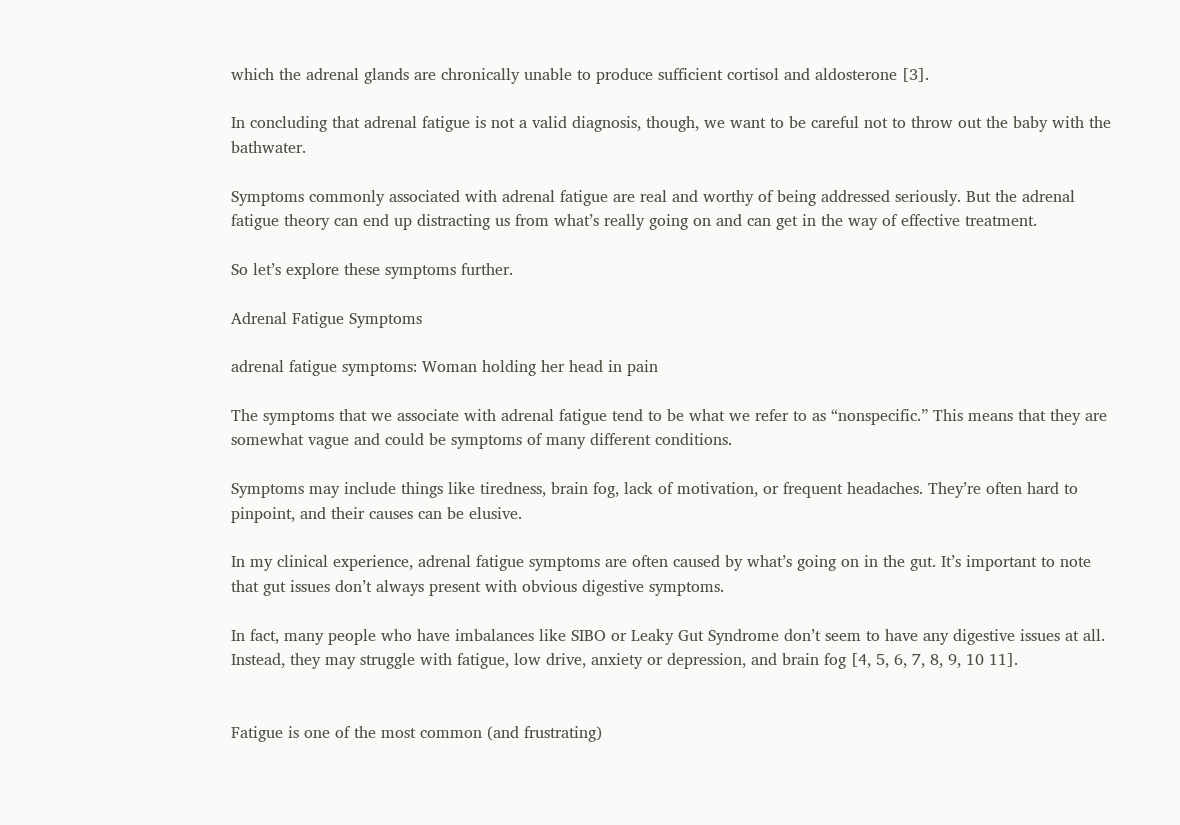which the adrenal glands are chronically unable to produce sufficient cortisol and aldosterone [3].

In concluding that adrenal fatigue is not a valid diagnosis, though, we want to be careful not to throw out the baby with the bathwater.

Symptoms commonly associated with adrenal fatigue are real and worthy of being addressed seriously. But the adrenal fatigue theory can end up distracting us from what’s really going on and can get in the way of effective treatment.

So let’s explore these symptoms further.

Adrenal Fatigue Symptoms

adrenal fatigue symptoms: Woman holding her head in pain

The symptoms that we associate with adrenal fatigue tend to be what we refer to as “nonspecific.” This means that they are somewhat vague and could be symptoms of many different conditions.

Symptoms may include things like tiredness, brain fog, lack of motivation, or frequent headaches. They’re often hard to pinpoint, and their causes can be elusive.

In my clinical experience, adrenal fatigue symptoms are often caused by what’s going on in the gut. It’s important to note that gut issues don’t always present with obvious digestive symptoms.

In fact, many people who have imbalances like SIBO or Leaky Gut Syndrome don’t seem to have any digestive issues at all. Instead, they may struggle with fatigue, low drive, anxiety or depression, and brain fog [4, 5, 6, 7, 8, 9, 10 11].


Fatigue is one of the most common (and frustrating)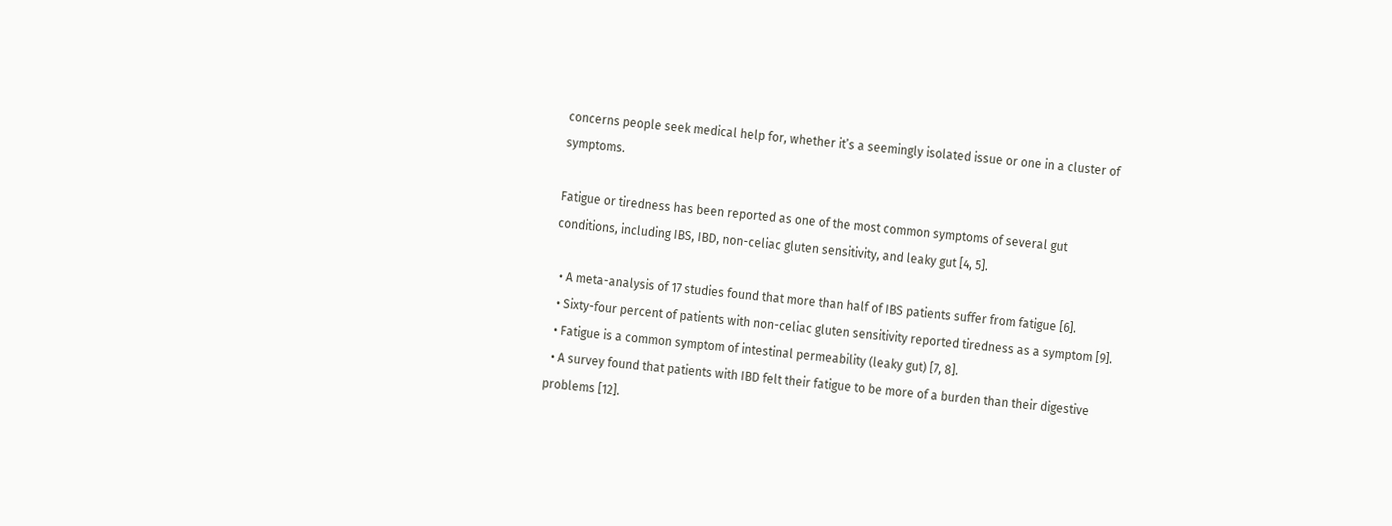concerns people seek medical help for, whether it’s a seemingly isolated issue or one in a cluster of symptoms.

Fatigue or tiredness has been reported as one of the most common symptoms of several gut conditions, including IBS, IBD, non-celiac gluten sensitivity, and leaky gut [4, 5].

  • A meta-analysis of 17 studies found that more than half of IBS patients suffer from fatigue [6].
  • Sixty-four percent of patients with non-celiac gluten sensitivity reported tiredness as a symptom [9].
  • Fatigue is a common symptom of intestinal permeability (leaky gut) [7, 8].
  • A survey found that patients with IBD felt their fatigue to be more of a burden than their digestive problems [12].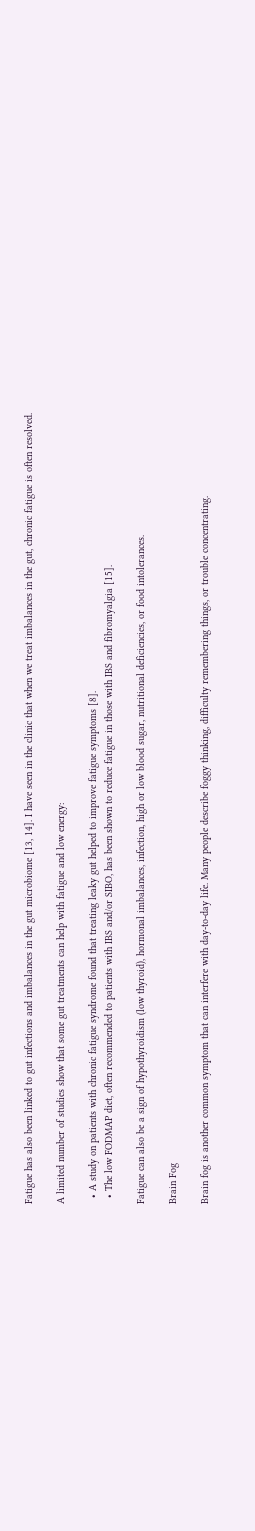Fatigue has also been linked to gut infections and imbalances in the gut microbiome [13, 14]. I have seen in the clinic that when we treat imbalances in the gut, chronic fatigue is often resolved.

A limited number of studies show that some gut treatments can help with fatigue and low energy:

  • A study on patients with chronic fatigue syndrome found that treating leaky gut helped to improve fatigue symptoms [8].
  • The low FODMAP diet, often recommended to patients with IBS and/or SIBO, has been shown to reduce fatigue in those with IBS and fibromyalgia [15].

Fatigue can also be a sign of hypothyroidism (low thyroid), hormonal imbalances, infection, high or low blood sugar, nutritional deficiencies, or food intolerances.

Brain Fog

Brain fog is another common symptom that can interfere with day-to-day life. Many people describe foggy thinking, difficulty remembering things, or trouble concentrating.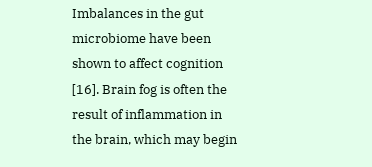Imbalances in the gut microbiome have been shown to affect cognition [16]. Brain fog is often the result of inflammation in the brain, which may begin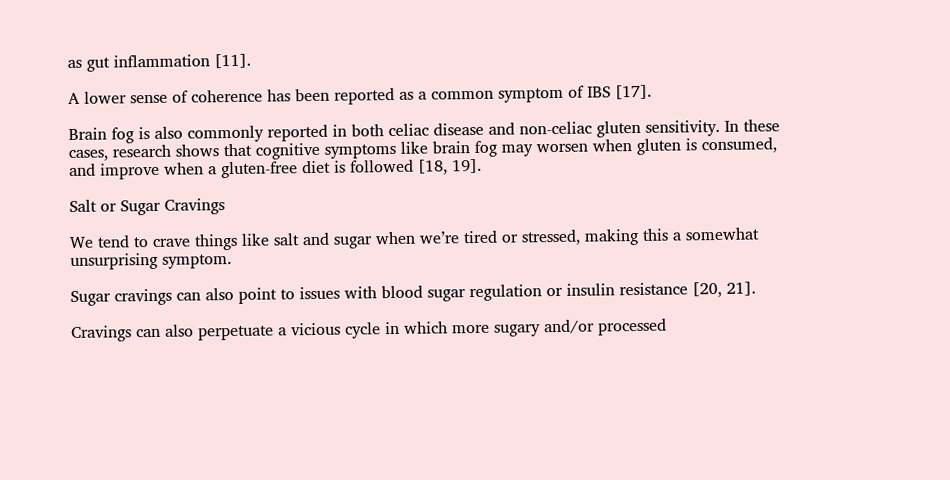as gut inflammation [11].

A lower sense of coherence has been reported as a common symptom of IBS [17].

Brain fog is also commonly reported in both celiac disease and non-celiac gluten sensitivity. In these cases, research shows that cognitive symptoms like brain fog may worsen when gluten is consumed, and improve when a gluten-free diet is followed [18, 19].

Salt or Sugar Cravings

We tend to crave things like salt and sugar when we’re tired or stressed, making this a somewhat unsurprising symptom.

Sugar cravings can also point to issues with blood sugar regulation or insulin resistance [20, 21].

Cravings can also perpetuate a vicious cycle in which more sugary and/or processed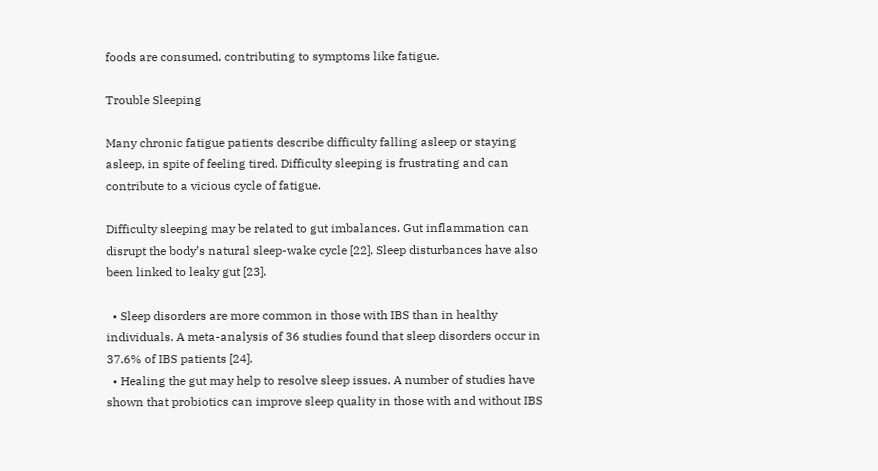foods are consumed, contributing to symptoms like fatigue.

Trouble Sleeping

Many chronic fatigue patients describe difficulty falling asleep or staying asleep, in spite of feeling tired. Difficulty sleeping is frustrating and can contribute to a vicious cycle of fatigue.

Difficulty sleeping may be related to gut imbalances. Gut inflammation can disrupt the body’s natural sleep-wake cycle [22]. Sleep disturbances have also been linked to leaky gut [23].

  • Sleep disorders are more common in those with IBS than in healthy individuals. A meta-analysis of 36 studies found that sleep disorders occur in 37.6% of IBS patients [24].
  • Healing the gut may help to resolve sleep issues. A number of studies have shown that probiotics can improve sleep quality in those with and without IBS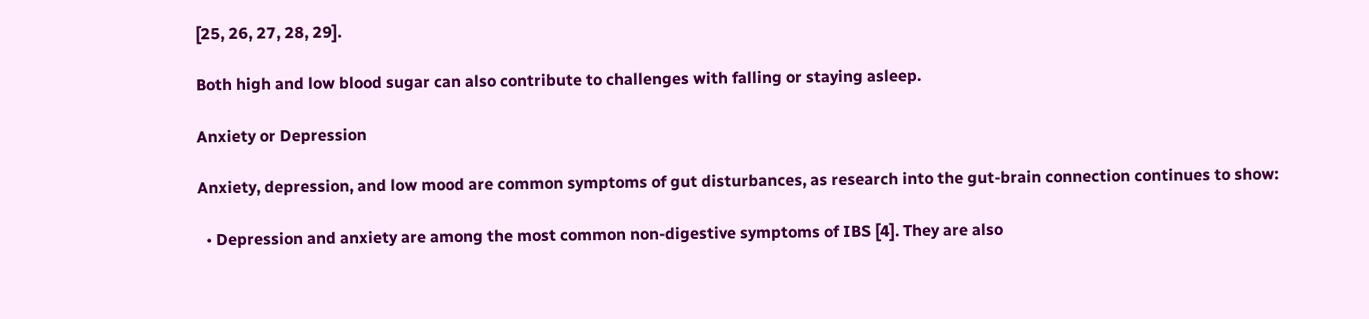[25, 26, 27, 28, 29].

Both high and low blood sugar can also contribute to challenges with falling or staying asleep.

Anxiety or Depression

Anxiety, depression, and low mood are common symptoms of gut disturbances, as research into the gut-brain connection continues to show:

  • Depression and anxiety are among the most common non-digestive symptoms of IBS [4]. They are also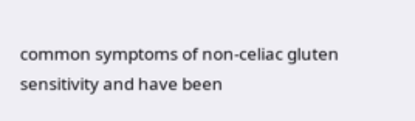common symptoms of non-celiac gluten sensitivity and have been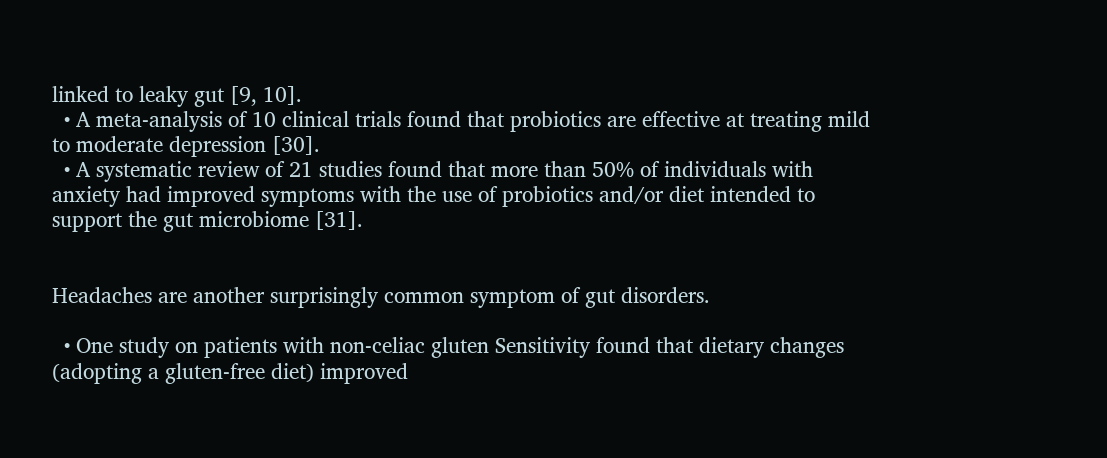linked to leaky gut [9, 10].
  • A meta-analysis of 10 clinical trials found that probiotics are effective at treating mild to moderate depression [30].
  • A systematic review of 21 studies found that more than 50% of individuals with anxiety had improved symptoms with the use of probiotics and/or diet intended to support the gut microbiome [31].


Headaches are another surprisingly common symptom of gut disorders.

  • One study on patients with non-celiac gluten Sensitivity found that dietary changes (adopting a gluten-free diet) improved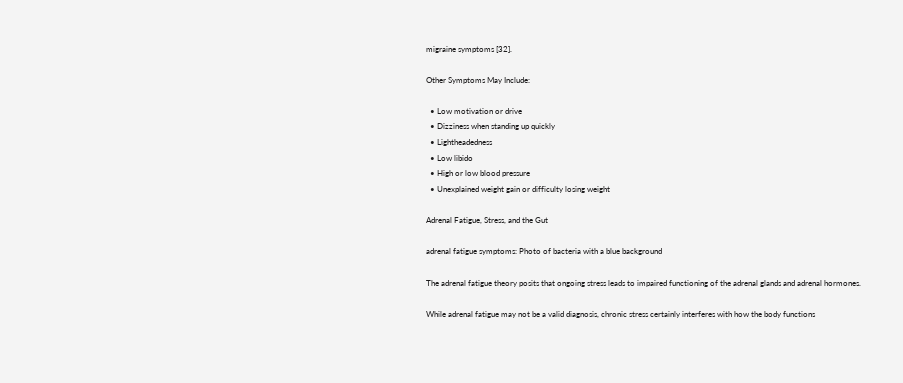migraine symptoms [32].

Other Symptoms May Include:

  • Low motivation or drive
  • Dizziness when standing up quickly
  • Lightheadedness
  • Low libido
  • High or low blood pressure
  • Unexplained weight gain or difficulty losing weight

Adrenal Fatigue, Stress, and the Gut

adrenal fatigue symptoms: Photo of bacteria with a blue background

The adrenal fatigue theory posits that ongoing stress leads to impaired functioning of the adrenal glands and adrenal hormones.

While adrenal fatigue may not be a valid diagnosis, chronic stress certainly interferes with how the body functions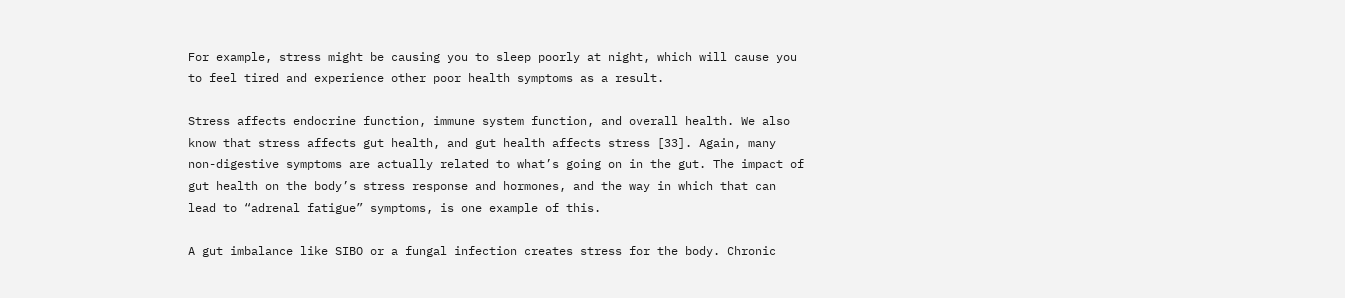For example, stress might be causing you to sleep poorly at night, which will cause you to feel tired and experience other poor health symptoms as a result.

Stress affects endocrine function, immune system function, and overall health. We also know that stress affects gut health, and gut health affects stress [33]. Again, many non-digestive symptoms are actually related to what’s going on in the gut. The impact of gut health on the body’s stress response and hormones, and the way in which that can lead to “adrenal fatigue” symptoms, is one example of this.

A gut imbalance like SIBO or a fungal infection creates stress for the body. Chronic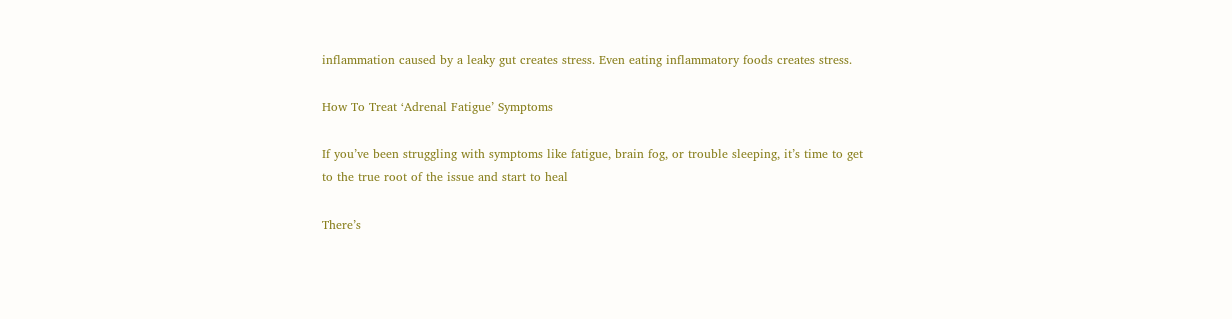inflammation caused by a leaky gut creates stress. Even eating inflammatory foods creates stress.

How To Treat ‘Adrenal Fatigue’ Symptoms

If you’ve been struggling with symptoms like fatigue, brain fog, or trouble sleeping, it’s time to get to the true root of the issue and start to heal

There’s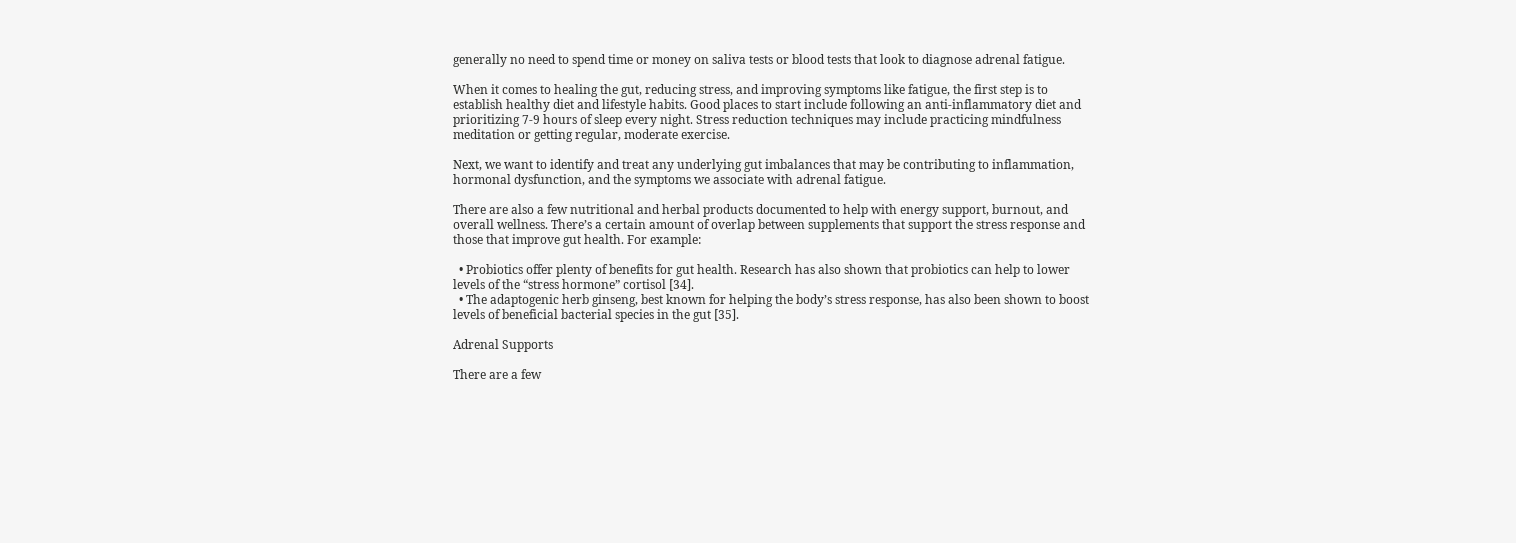generally no need to spend time or money on saliva tests or blood tests that look to diagnose adrenal fatigue.

When it comes to healing the gut, reducing stress, and improving symptoms like fatigue, the first step is to establish healthy diet and lifestyle habits. Good places to start include following an anti-inflammatory diet and prioritizing 7-9 hours of sleep every night. Stress reduction techniques may include practicing mindfulness meditation or getting regular, moderate exercise.

Next, we want to identify and treat any underlying gut imbalances that may be contributing to inflammation, hormonal dysfunction, and the symptoms we associate with adrenal fatigue.

There are also a few nutritional and herbal products documented to help with energy support, burnout, and overall wellness. There’s a certain amount of overlap between supplements that support the stress response and those that improve gut health. For example:

  • Probiotics offer plenty of benefits for gut health. Research has also shown that probiotics can help to lower levels of the “stress hormone” cortisol [34].
  • The adaptogenic herb ginseng, best known for helping the body’s stress response, has also been shown to boost levels of beneficial bacterial species in the gut [35].

Adrenal Supports

There are a few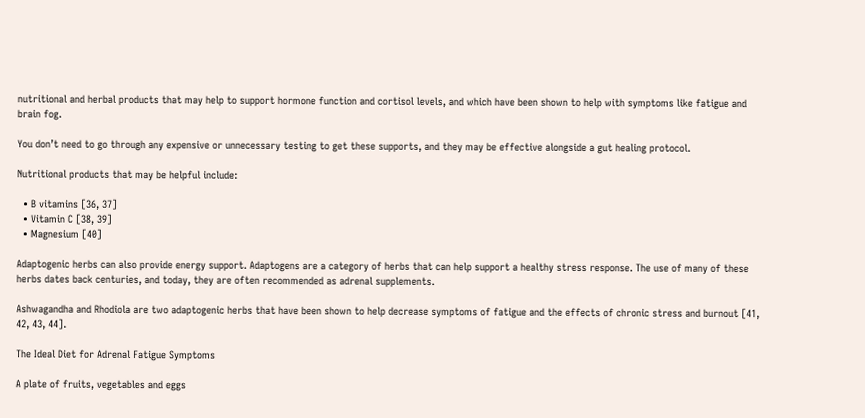nutritional and herbal products that may help to support hormone function and cortisol levels, and which have been shown to help with symptoms like fatigue and brain fog.

You don’t need to go through any expensive or unnecessary testing to get these supports, and they may be effective alongside a gut healing protocol.

Nutritional products that may be helpful include:

  • B vitamins [36, 37]
  • Vitamin C [38, 39]
  • Magnesium [40]

Adaptogenic herbs can also provide energy support. Adaptogens are a category of herbs that can help support a healthy stress response. The use of many of these herbs dates back centuries, and today, they are often recommended as adrenal supplements.

Ashwagandha and Rhodiola are two adaptogenic herbs that have been shown to help decrease symptoms of fatigue and the effects of chronic stress and burnout [41, 42, 43, 44].

The Ideal Diet for Adrenal Fatigue Symptoms

A plate of fruits, vegetables and eggs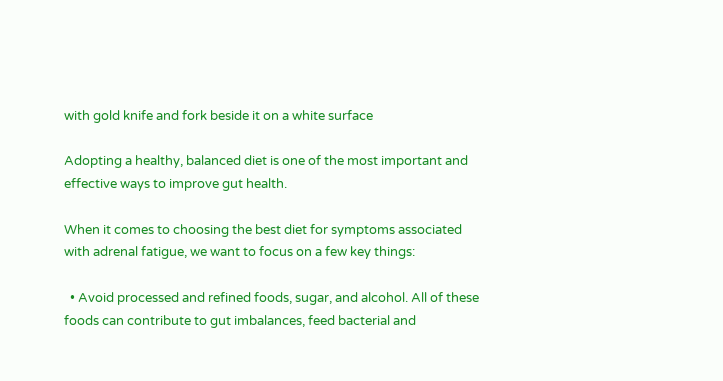with gold knife and fork beside it on a white surface

Adopting a healthy, balanced diet is one of the most important and effective ways to improve gut health.

When it comes to choosing the best diet for symptoms associated with adrenal fatigue, we want to focus on a few key things:

  • Avoid processed and refined foods, sugar, and alcohol. All of these foods can contribute to gut imbalances, feed bacterial and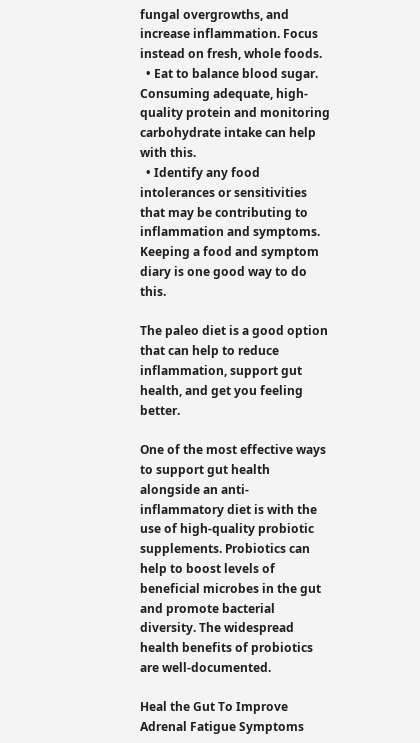fungal overgrowths, and increase inflammation. Focus instead on fresh, whole foods.
  • Eat to balance blood sugar. Consuming adequate, high-quality protein and monitoring carbohydrate intake can help with this.
  • Identify any food intolerances or sensitivities that may be contributing to inflammation and symptoms. Keeping a food and symptom diary is one good way to do this.

The paleo diet is a good option that can help to reduce inflammation, support gut health, and get you feeling better.

One of the most effective ways to support gut health alongside an anti-inflammatory diet is with the use of high-quality probiotic supplements. Probiotics can help to boost levels of beneficial microbes in the gut and promote bacterial diversity. The widespread health benefits of probiotics are well-documented.

Heal the Gut To Improve Adrenal Fatigue Symptoms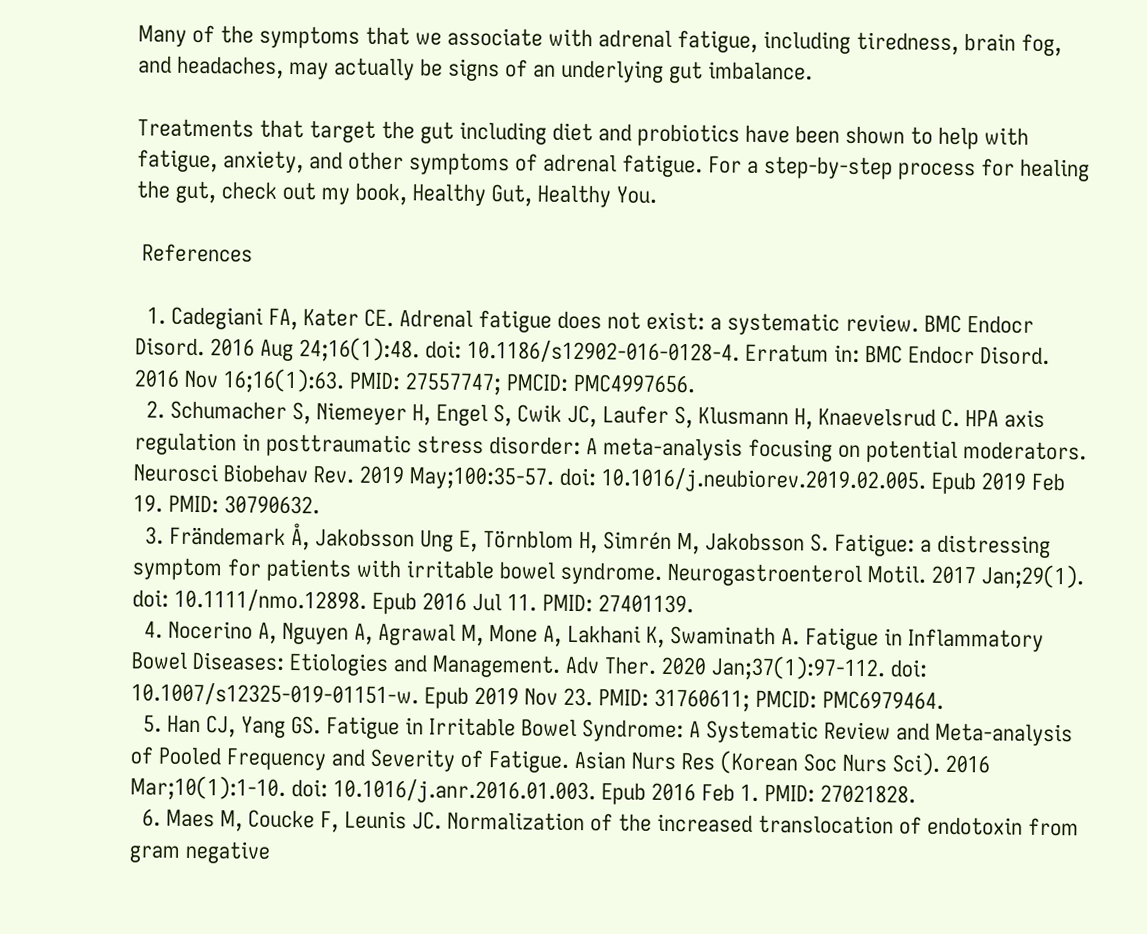Many of the symptoms that we associate with adrenal fatigue, including tiredness, brain fog, and headaches, may actually be signs of an underlying gut imbalance.

Treatments that target the gut including diet and probiotics have been shown to help with fatigue, anxiety, and other symptoms of adrenal fatigue. For a step-by-step process for healing the gut, check out my book, Healthy Gut, Healthy You.

 References

  1. Cadegiani FA, Kater CE. Adrenal fatigue does not exist: a systematic review. BMC Endocr Disord. 2016 Aug 24;16(1):48. doi: 10.1186/s12902-016-0128-4. Erratum in: BMC Endocr Disord. 2016 Nov 16;16(1):63. PMID: 27557747; PMCID: PMC4997656.
  2. Schumacher S, Niemeyer H, Engel S, Cwik JC, Laufer S, Klusmann H, Knaevelsrud C. HPA axis regulation in posttraumatic stress disorder: A meta-analysis focusing on potential moderators. Neurosci Biobehav Rev. 2019 May;100:35-57. doi: 10.1016/j.neubiorev.2019.02.005. Epub 2019 Feb 19. PMID: 30790632.
  3. Frändemark Å, Jakobsson Ung E, Törnblom H, Simrén M, Jakobsson S. Fatigue: a distressing symptom for patients with irritable bowel syndrome. Neurogastroenterol Motil. 2017 Jan;29(1). doi: 10.1111/nmo.12898. Epub 2016 Jul 11. PMID: 27401139.
  4. Nocerino A, Nguyen A, Agrawal M, Mone A, Lakhani K, Swaminath A. Fatigue in Inflammatory Bowel Diseases: Etiologies and Management. Adv Ther. 2020 Jan;37(1):97-112. doi: 10.1007/s12325-019-01151-w. Epub 2019 Nov 23. PMID: 31760611; PMCID: PMC6979464.
  5. Han CJ, Yang GS. Fatigue in Irritable Bowel Syndrome: A Systematic Review and Meta-analysis of Pooled Frequency and Severity of Fatigue. Asian Nurs Res (Korean Soc Nurs Sci). 2016 Mar;10(1):1-10. doi: 10.1016/j.anr.2016.01.003. Epub 2016 Feb 1. PMID: 27021828.
  6. Maes M, Coucke F, Leunis JC. Normalization of the increased translocation of endotoxin from gram negative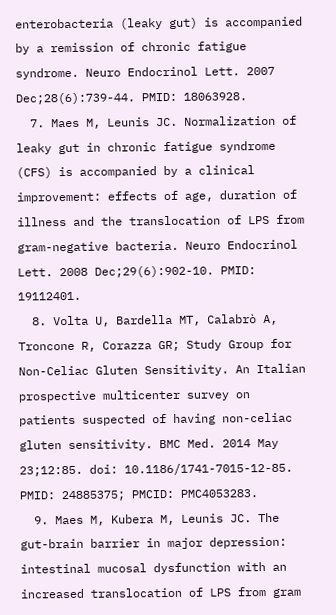enterobacteria (leaky gut) is accompanied by a remission of chronic fatigue syndrome. Neuro Endocrinol Lett. 2007 Dec;28(6):739-44. PMID: 18063928.
  7. Maes M, Leunis JC. Normalization of leaky gut in chronic fatigue syndrome (CFS) is accompanied by a clinical improvement: effects of age, duration of illness and the translocation of LPS from gram-negative bacteria. Neuro Endocrinol Lett. 2008 Dec;29(6):902-10. PMID: 19112401.
  8. Volta U, Bardella MT, Calabrò A, Troncone R, Corazza GR; Study Group for Non-Celiac Gluten Sensitivity. An Italian prospective multicenter survey on patients suspected of having non-celiac gluten sensitivity. BMC Med. 2014 May 23;12:85. doi: 10.1186/1741-7015-12-85. PMID: 24885375; PMCID: PMC4053283.
  9. Maes M, Kubera M, Leunis JC. The gut-brain barrier in major depression: intestinal mucosal dysfunction with an increased translocation of LPS from gram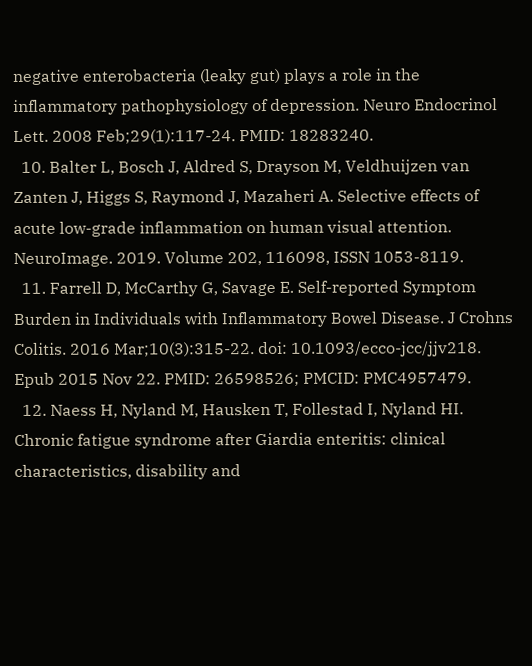negative enterobacteria (leaky gut) plays a role in the inflammatory pathophysiology of depression. Neuro Endocrinol Lett. 2008 Feb;29(1):117-24. PMID: 18283240.
  10. Balter L, Bosch J, Aldred S, Drayson M, Veldhuijzen van Zanten J, Higgs S, Raymond J, Mazaheri A. Selective effects of acute low-grade inflammation on human visual attention. NeuroImage. 2019. Volume 202, 116098, ISSN 1053-8119.
  11. Farrell D, McCarthy G, Savage E. Self-reported Symptom Burden in Individuals with Inflammatory Bowel Disease. J Crohns Colitis. 2016 Mar;10(3):315-22. doi: 10.1093/ecco-jcc/jjv218. Epub 2015 Nov 22. PMID: 26598526; PMCID: PMC4957479.
  12. Naess H, Nyland M, Hausken T, Follestad I, Nyland HI. Chronic fatigue syndrome after Giardia enteritis: clinical characteristics, disability and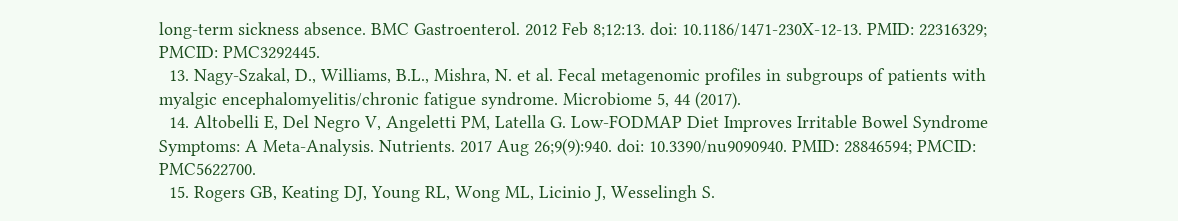long-term sickness absence. BMC Gastroenterol. 2012 Feb 8;12:13. doi: 10.1186/1471-230X-12-13. PMID: 22316329; PMCID: PMC3292445.
  13. Nagy-Szakal, D., Williams, B.L., Mishra, N. et al. Fecal metagenomic profiles in subgroups of patients with myalgic encephalomyelitis/chronic fatigue syndrome. Microbiome 5, 44 (2017).
  14. Altobelli E, Del Negro V, Angeletti PM, Latella G. Low-FODMAP Diet Improves Irritable Bowel Syndrome Symptoms: A Meta-Analysis. Nutrients. 2017 Aug 26;9(9):940. doi: 10.3390/nu9090940. PMID: 28846594; PMCID: PMC5622700.
  15. Rogers GB, Keating DJ, Young RL, Wong ML, Licinio J, Wesselingh S.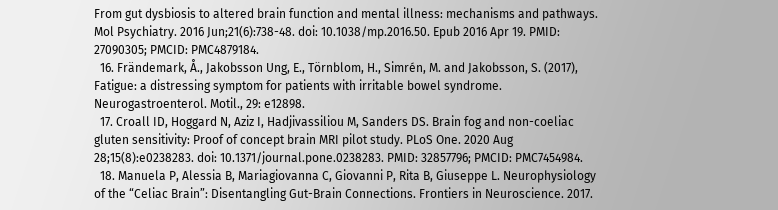From gut dysbiosis to altered brain function and mental illness: mechanisms and pathways. Mol Psychiatry. 2016 Jun;21(6):738-48. doi: 10.1038/mp.2016.50. Epub 2016 Apr 19. PMID: 27090305; PMCID: PMC4879184.
  16. Frändemark, Å., Jakobsson Ung, E., Törnblom, H., Simrén, M. and Jakobsson, S. (2017), Fatigue: a distressing symptom for patients with irritable bowel syndrome. Neurogastroenterol. Motil., 29: e12898.
  17. Croall ID, Hoggard N, Aziz I, Hadjivassiliou M, Sanders DS. Brain fog and non-coeliac gluten sensitivity: Proof of concept brain MRI pilot study. PLoS One. 2020 Aug 28;15(8):e0238283. doi: 10.1371/journal.pone.0238283. PMID: 32857796; PMCID: PMC7454984.
  18. Manuela P, Alessia B, Mariagiovanna C, Giovanni P, Rita B, Giuseppe L. Neurophysiology of the “Celiac Brain”: Disentangling Gut-Brain Connections. Frontiers in Neuroscience. 2017.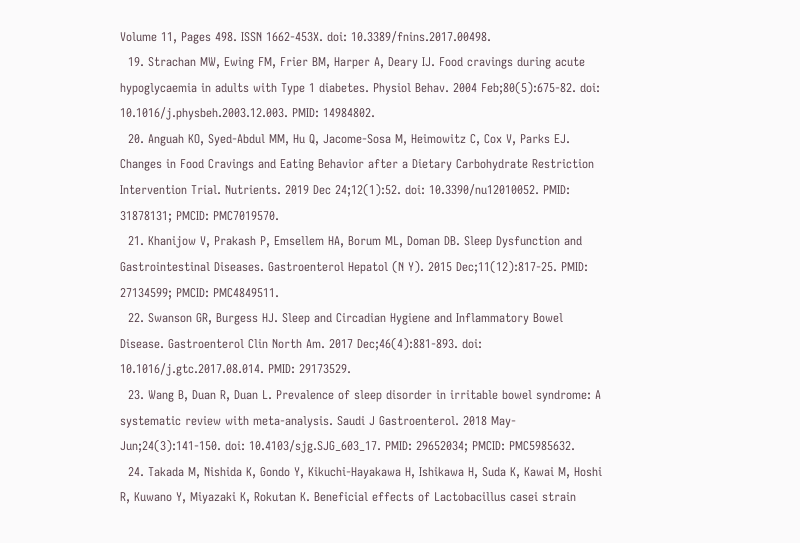Volume 11, Pages 498. ISSN 1662-453X. doi: 10.3389/fnins.2017.00498.
  19. Strachan MW, Ewing FM, Frier BM, Harper A, Deary IJ. Food cravings during acute hypoglycaemia in adults with Type 1 diabetes. Physiol Behav. 2004 Feb;80(5):675-82. doi: 10.1016/j.physbeh.2003.12.003. PMID: 14984802.
  20. Anguah KO, Syed-Abdul MM, Hu Q, Jacome-Sosa M, Heimowitz C, Cox V, Parks EJ. Changes in Food Cravings and Eating Behavior after a Dietary Carbohydrate Restriction Intervention Trial. Nutrients. 2019 Dec 24;12(1):52. doi: 10.3390/nu12010052. PMID: 31878131; PMCID: PMC7019570.
  21. Khanijow V, Prakash P, Emsellem HA, Borum ML, Doman DB. Sleep Dysfunction and Gastrointestinal Diseases. Gastroenterol Hepatol (N Y). 2015 Dec;11(12):817-25. PMID: 27134599; PMCID: PMC4849511.
  22. Swanson GR, Burgess HJ. Sleep and Circadian Hygiene and Inflammatory Bowel Disease. Gastroenterol Clin North Am. 2017 Dec;46(4):881-893. doi: 10.1016/j.gtc.2017.08.014. PMID: 29173529.
  23. Wang B, Duan R, Duan L. Prevalence of sleep disorder in irritable bowel syndrome: A systematic review with meta-analysis. Saudi J Gastroenterol. 2018 May-Jun;24(3):141-150. doi: 10.4103/sjg.SJG_603_17. PMID: 29652034; PMCID: PMC5985632.
  24. Takada M, Nishida K, Gondo Y, Kikuchi-Hayakawa H, Ishikawa H, Suda K, Kawai M, Hoshi R, Kuwano Y, Miyazaki K, Rokutan K. Beneficial effects of Lactobacillus casei strain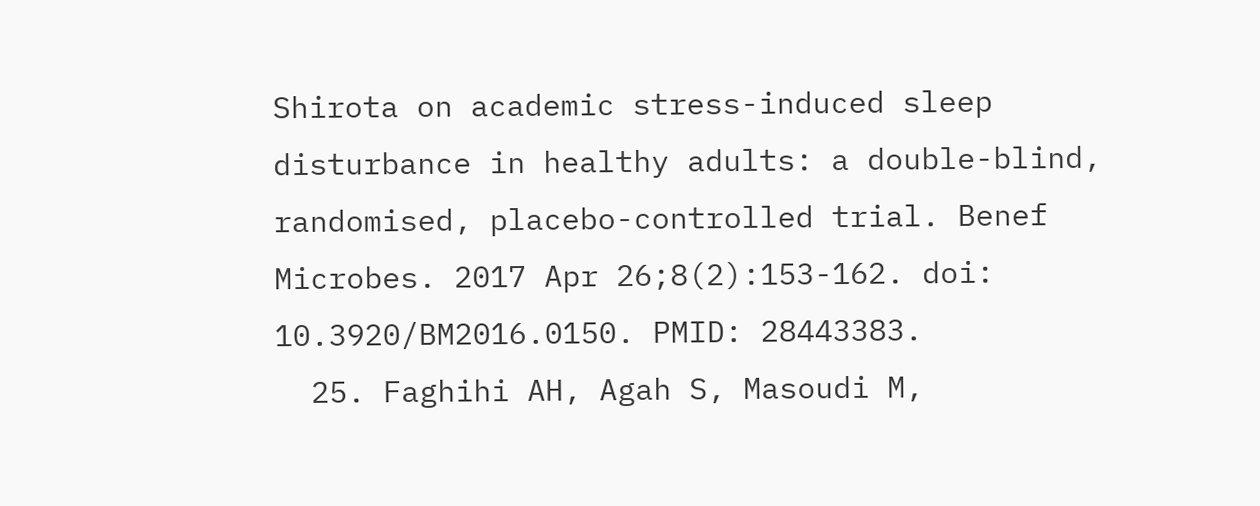Shirota on academic stress-induced sleep disturbance in healthy adults: a double-blind, randomised, placebo-controlled trial. Benef Microbes. 2017 Apr 26;8(2):153-162. doi: 10.3920/BM2016.0150. PMID: 28443383.
  25. Faghihi AH, Agah S, Masoudi M,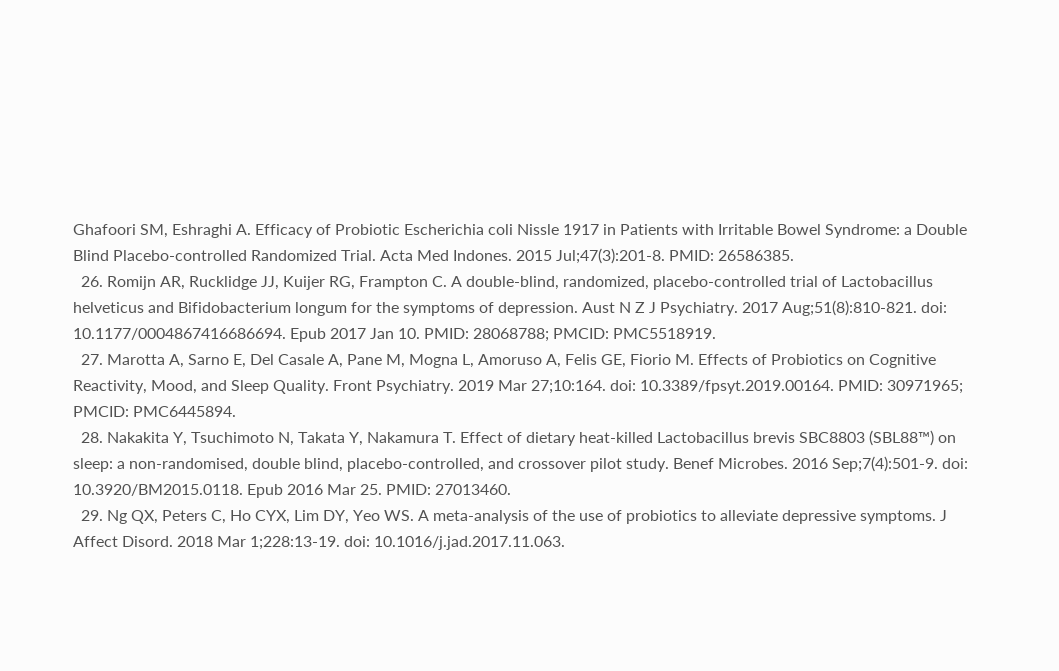Ghafoori SM, Eshraghi A. Efficacy of Probiotic Escherichia coli Nissle 1917 in Patients with Irritable Bowel Syndrome: a Double Blind Placebo-controlled Randomized Trial. Acta Med Indones. 2015 Jul;47(3):201-8. PMID: 26586385.
  26. Romijn AR, Rucklidge JJ, Kuijer RG, Frampton C. A double-blind, randomized, placebo-controlled trial of Lactobacillus helveticus and Bifidobacterium longum for the symptoms of depression. Aust N Z J Psychiatry. 2017 Aug;51(8):810-821. doi: 10.1177/0004867416686694. Epub 2017 Jan 10. PMID: 28068788; PMCID: PMC5518919.
  27. Marotta A, Sarno E, Del Casale A, Pane M, Mogna L, Amoruso A, Felis GE, Fiorio M. Effects of Probiotics on Cognitive Reactivity, Mood, and Sleep Quality. Front Psychiatry. 2019 Mar 27;10:164. doi: 10.3389/fpsyt.2019.00164. PMID: 30971965; PMCID: PMC6445894.
  28. Nakakita Y, Tsuchimoto N, Takata Y, Nakamura T. Effect of dietary heat-killed Lactobacillus brevis SBC8803 (SBL88™) on sleep: a non-randomised, double blind, placebo-controlled, and crossover pilot study. Benef Microbes. 2016 Sep;7(4):501-9. doi: 10.3920/BM2015.0118. Epub 2016 Mar 25. PMID: 27013460.
  29. Ng QX, Peters C, Ho CYX, Lim DY, Yeo WS. A meta-analysis of the use of probiotics to alleviate depressive symptoms. J Affect Disord. 2018 Mar 1;228:13-19. doi: 10.1016/j.jad.2017.11.063.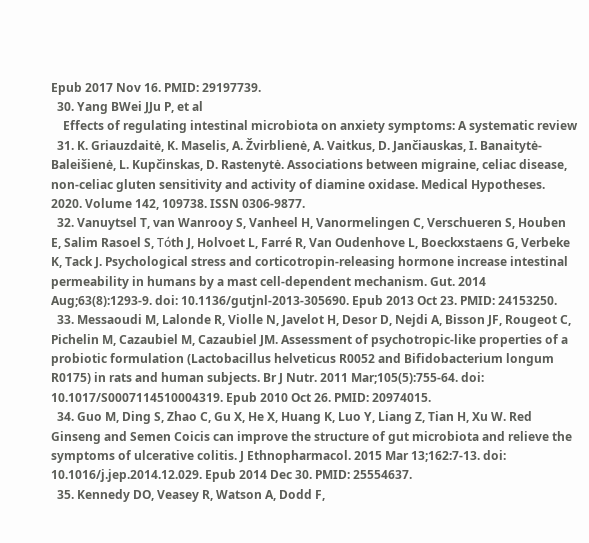Epub 2017 Nov 16. PMID: 29197739.
  30. Yang BWei JJu P, et al
    Effects of regulating intestinal microbiota on anxiety symptoms: A systematic review
  31. K. Griauzdaitė, K. Maselis, A. Žvirblienė, A. Vaitkus, D. Jančiauskas, I. Banaitytė-Baleišienė, L. Kupčinskas, D. Rastenytė. Associations between migraine, celiac disease, non-celiac gluten sensitivity and activity of diamine oxidase. Medical Hypotheses. 2020. Volume 142, 109738. ISSN 0306-9877.
  32. Vanuytsel T, van Wanrooy S, Vanheel H, Vanormelingen C, Verschueren S, Houben E, Salim Rasoel S, Tόth J, Holvoet L, Farré R, Van Oudenhove L, Boeckxstaens G, Verbeke K, Tack J. Psychological stress and corticotropin-releasing hormone increase intestinal permeability in humans by a mast cell-dependent mechanism. Gut. 2014 Aug;63(8):1293-9. doi: 10.1136/gutjnl-2013-305690. Epub 2013 Oct 23. PMID: 24153250.
  33. Messaoudi M, Lalonde R, Violle N, Javelot H, Desor D, Nejdi A, Bisson JF, Rougeot C, Pichelin M, Cazaubiel M, Cazaubiel JM. Assessment of psychotropic-like properties of a probiotic formulation (Lactobacillus helveticus R0052 and Bifidobacterium longum R0175) in rats and human subjects. Br J Nutr. 2011 Mar;105(5):755-64. doi: 10.1017/S0007114510004319. Epub 2010 Oct 26. PMID: 20974015.
  34. Guo M, Ding S, Zhao C, Gu X, He X, Huang K, Luo Y, Liang Z, Tian H, Xu W. Red Ginseng and Semen Coicis can improve the structure of gut microbiota and relieve the symptoms of ulcerative colitis. J Ethnopharmacol. 2015 Mar 13;162:7-13. doi: 10.1016/j.jep.2014.12.029. Epub 2014 Dec 30. PMID: 25554637.
  35. Kennedy DO, Veasey R, Watson A, Dodd F,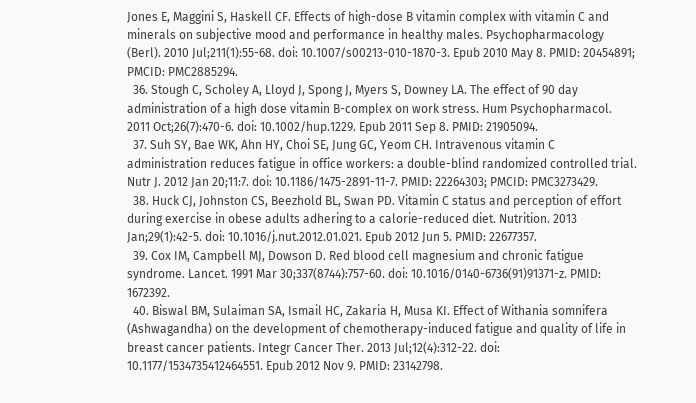Jones E, Maggini S, Haskell CF. Effects of high-dose B vitamin complex with vitamin C and minerals on subjective mood and performance in healthy males. Psychopharmacology (Berl). 2010 Jul;211(1):55-68. doi: 10.1007/s00213-010-1870-3. Epub 2010 May 8. PMID: 20454891; PMCID: PMC2885294.
  36. Stough C, Scholey A, Lloyd J, Spong J, Myers S, Downey LA. The effect of 90 day administration of a high dose vitamin B-complex on work stress. Hum Psychopharmacol. 2011 Oct;26(7):470-6. doi: 10.1002/hup.1229. Epub 2011 Sep 8. PMID: 21905094.
  37. Suh SY, Bae WK, Ahn HY, Choi SE, Jung GC, Yeom CH. Intravenous vitamin C administration reduces fatigue in office workers: a double-blind randomized controlled trial. Nutr J. 2012 Jan 20;11:7. doi: 10.1186/1475-2891-11-7. PMID: 22264303; PMCID: PMC3273429.
  38. Huck CJ, Johnston CS, Beezhold BL, Swan PD. Vitamin C status and perception of effort during exercise in obese adults adhering to a calorie-reduced diet. Nutrition. 2013 Jan;29(1):42-5. doi: 10.1016/j.nut.2012.01.021. Epub 2012 Jun 5. PMID: 22677357.
  39. Cox IM, Campbell MJ, Dowson D. Red blood cell magnesium and chronic fatigue syndrome. Lancet. 1991 Mar 30;337(8744):757-60. doi: 10.1016/0140-6736(91)91371-z. PMID: 1672392.
  40. Biswal BM, Sulaiman SA, Ismail HC, Zakaria H, Musa KI. Effect of Withania somnifera (Ashwagandha) on the development of chemotherapy-induced fatigue and quality of life in breast cancer patients. Integr Cancer Ther. 2013 Jul;12(4):312-22. doi: 10.1177/1534735412464551. Epub 2012 Nov 9. PMID: 23142798.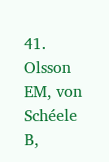41. Olsson EM, von Schéele B,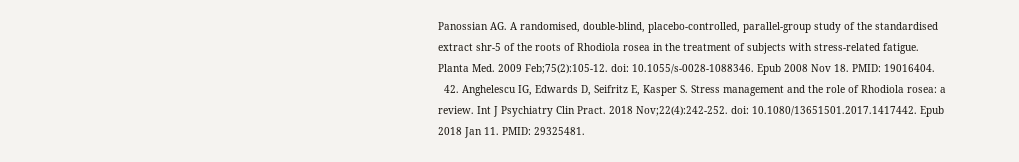Panossian AG. A randomised, double-blind, placebo-controlled, parallel-group study of the standardised extract shr-5 of the roots of Rhodiola rosea in the treatment of subjects with stress-related fatigue. Planta Med. 2009 Feb;75(2):105-12. doi: 10.1055/s-0028-1088346. Epub 2008 Nov 18. PMID: 19016404.
  42. Anghelescu IG, Edwards D, Seifritz E, Kasper S. Stress management and the role of Rhodiola rosea: a review. Int J Psychiatry Clin Pract. 2018 Nov;22(4):242-252. doi: 10.1080/13651501.2017.1417442. Epub 2018 Jan 11. PMID: 29325481.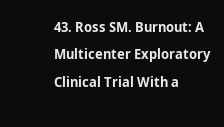43. Ross SM. Burnout: A Multicenter Exploratory Clinical Trial With a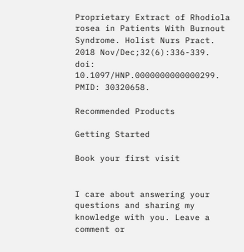Proprietary Extract of Rhodiola rosea in Patients With Burnout Syndrome. Holist Nurs Pract. 2018 Nov/Dec;32(6):336-339. doi: 10.1097/HNP.0000000000000299. PMID: 30320658.

Recommended Products

Getting Started

Book your first visit


I care about answering your questions and sharing my knowledge with you. Leave a comment or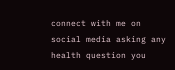connect with me on social media asking any health question you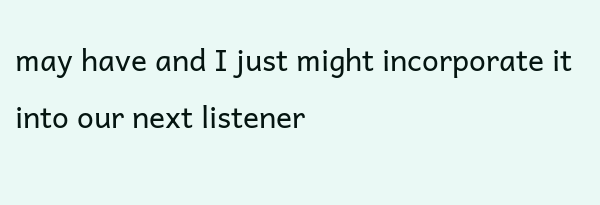may have and I just might incorporate it into our next listener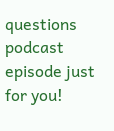questions podcast episode just for you!